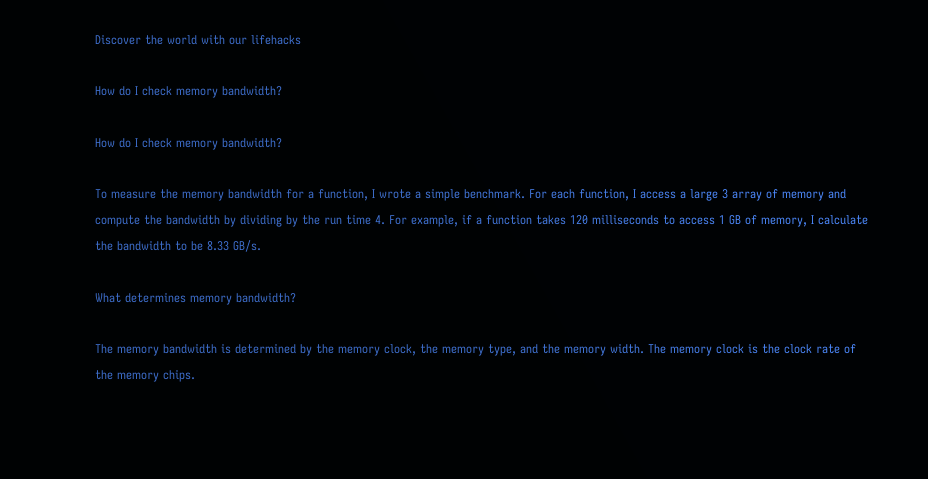Discover the world with our lifehacks

How do I check memory bandwidth?

How do I check memory bandwidth?

To measure the memory bandwidth for a function, I wrote a simple benchmark. For each function, I access a large 3 array of memory and compute the bandwidth by dividing by the run time 4. For example, if a function takes 120 milliseconds to access 1 GB of memory, I calculate the bandwidth to be 8.33 GB/s.

What determines memory bandwidth?

The memory bandwidth is determined by the memory clock, the memory type, and the memory width. The memory clock is the clock rate of the memory chips.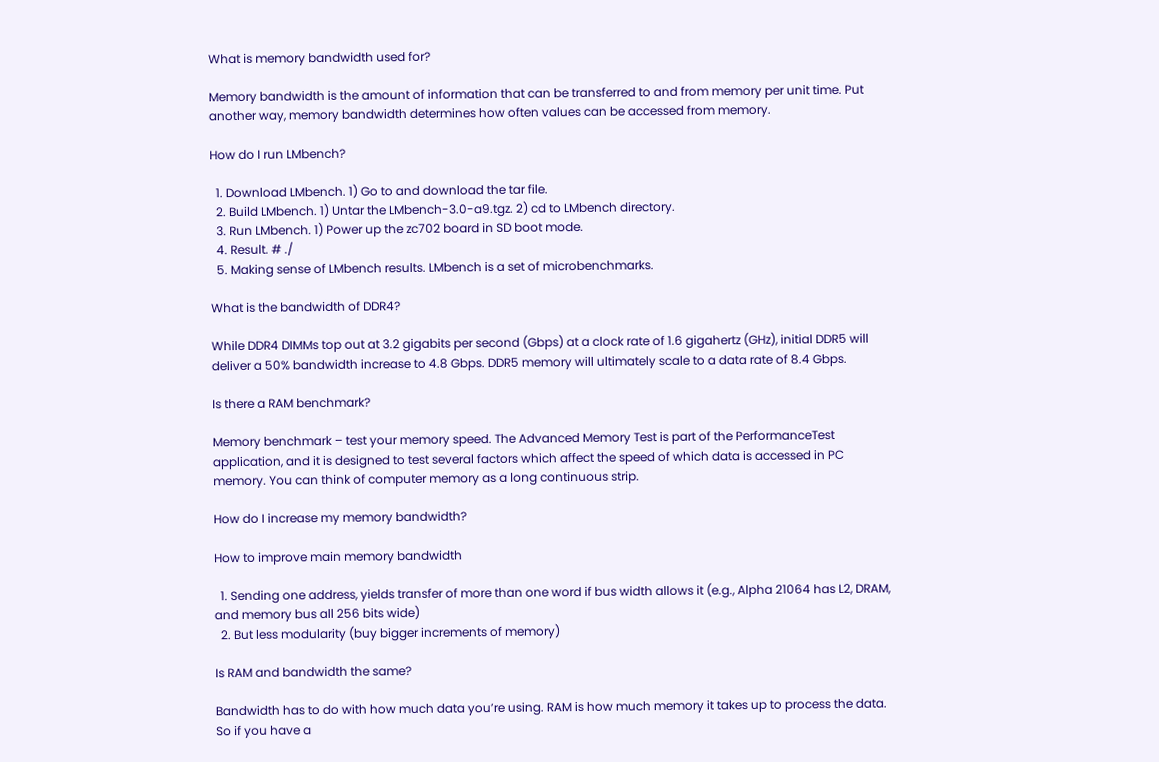What is memory bandwidth used for?

Memory bandwidth is the amount of information that can be transferred to and from memory per unit time. Put another way, memory bandwidth determines how often values can be accessed from memory.

How do I run LMbench?

  1. Download LMbench. 1) Go to and download the tar file.
  2. Build LMbench. 1) Untar the LMbench-3.0-a9.tgz. 2) cd to LMbench directory.
  3. Run LMbench. 1) Power up the zc702 board in SD boot mode.
  4. Result. # ./
  5. Making sense of LMbench results. LMbench is a set of microbenchmarks.

What is the bandwidth of DDR4?

While DDR4 DIMMs top out at 3.2 gigabits per second (Gbps) at a clock rate of 1.6 gigahertz (GHz), initial DDR5 will deliver a 50% bandwidth increase to 4.8 Gbps. DDR5 memory will ultimately scale to a data rate of 8.4 Gbps.

Is there a RAM benchmark?

Memory benchmark – test your memory speed. The Advanced Memory Test is part of the PerformanceTest application, and it is designed to test several factors which affect the speed of which data is accessed in PC memory. You can think of computer memory as a long continuous strip.

How do I increase my memory bandwidth?

How to improve main memory bandwidth

  1. Sending one address, yields transfer of more than one word if bus width allows it (e.g., Alpha 21064 has L2, DRAM, and memory bus all 256 bits wide)
  2. But less modularity (buy bigger increments of memory)

Is RAM and bandwidth the same?

Bandwidth has to do with how much data you’re using. RAM is how much memory it takes up to process the data. So if you have a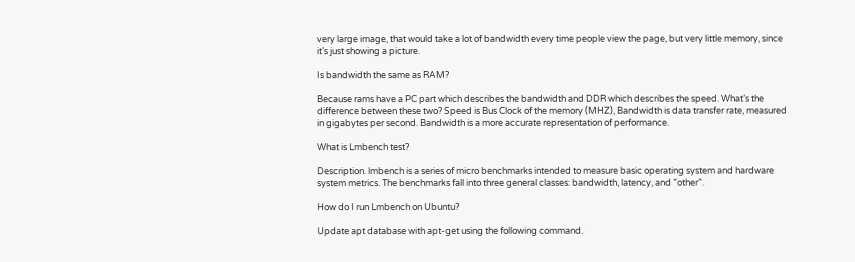very large image, that would take a lot of bandwidth every time people view the page, but very little memory, since it’s just showing a picture.

Is bandwidth the same as RAM?

Because rams have a PC part which describes the bandwidth and DDR which describes the speed. What’s the difference between these two? Speed is Bus Clock of the memory (MHZ), Bandwidth is data transfer rate, measured in gigabytes per second. Bandwidth is a more accurate representation of performance.

What is Lmbench test?

Description. lmbench is a series of micro benchmarks intended to measure basic operating system and hardware system metrics. The benchmarks fall into three general classes: bandwidth, latency, and ”other”.

How do I run Lmbench on Ubuntu?

Update apt database with apt-get using the following command.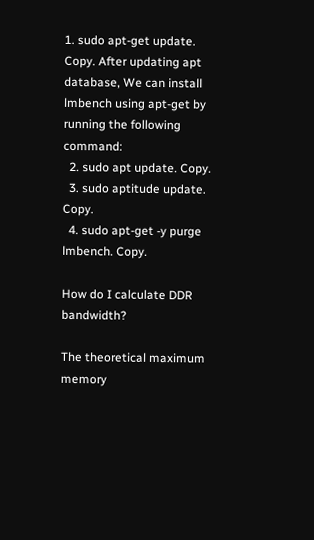1. sudo apt-get update. Copy. After updating apt database, We can install lmbench using apt-get by running the following command:
  2. sudo apt update. Copy.
  3. sudo aptitude update. Copy.
  4. sudo apt-get -y purge lmbench. Copy.

How do I calculate DDR bandwidth?

The theoretical maximum memory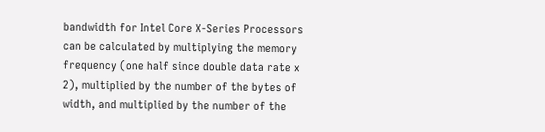bandwidth for Intel Core X-Series Processors can be calculated by multiplying the memory frequency (one half since double data rate x 2), multiplied by the number of the bytes of width, and multiplied by the number of the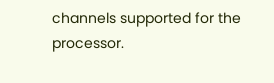channels supported for the processor.